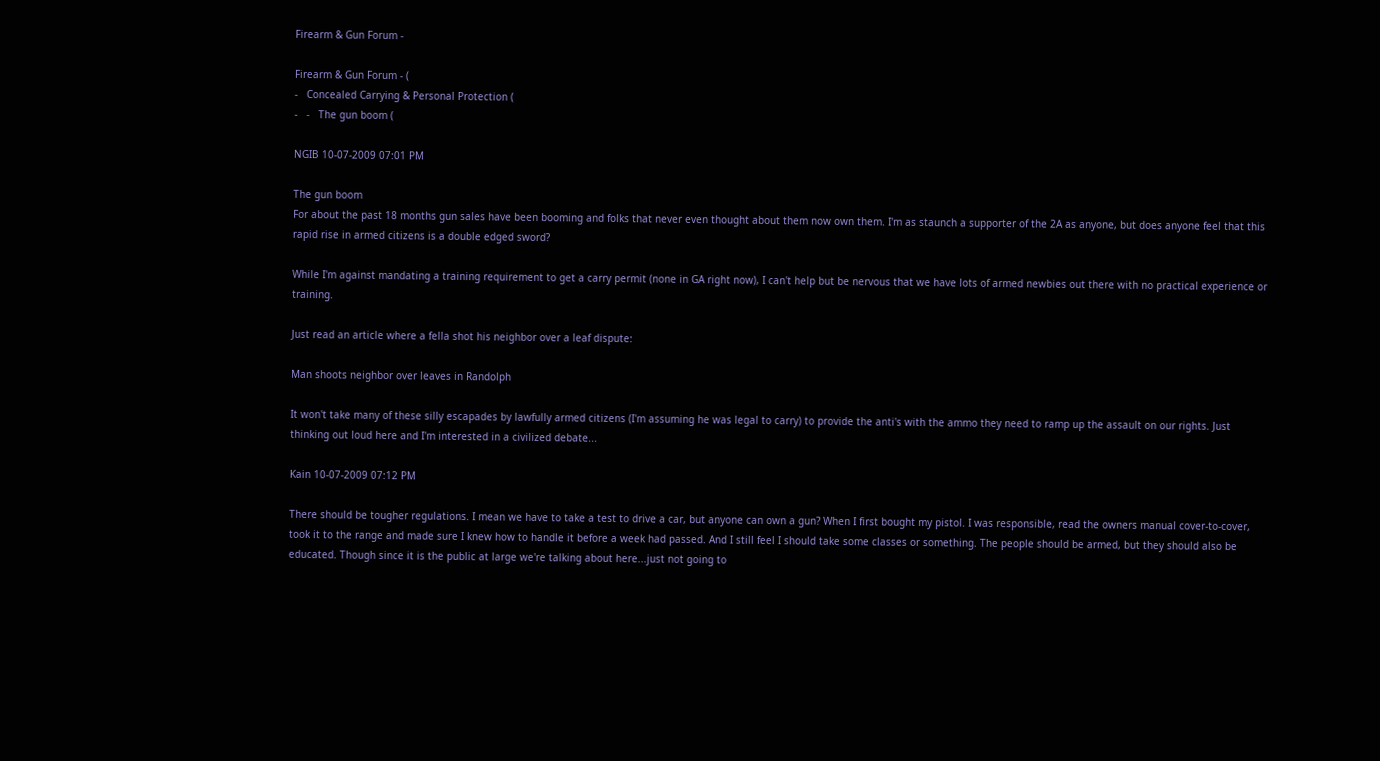Firearm & Gun Forum -

Firearm & Gun Forum - (
-   Concealed Carrying & Personal Protection (
-   -   The gun boom (

NGIB 10-07-2009 07:01 PM

The gun boom
For about the past 18 months gun sales have been booming and folks that never even thought about them now own them. I'm as staunch a supporter of the 2A as anyone, but does anyone feel that this rapid rise in armed citizens is a double edged sword?

While I'm against mandating a training requirement to get a carry permit (none in GA right now), I can't help but be nervous that we have lots of armed newbies out there with no practical experience or training.

Just read an article where a fella shot his neighbor over a leaf dispute:

Man shoots neighbor over leaves in Randolph

It won't take many of these silly escapades by lawfully armed citizens (I'm assuming he was legal to carry) to provide the anti's with the ammo they need to ramp up the assault on our rights. Just thinking out loud here and I'm interested in a civilized debate...

Kain 10-07-2009 07:12 PM

There should be tougher regulations. I mean we have to take a test to drive a car, but anyone can own a gun? When I first bought my pistol. I was responsible, read the owners manual cover-to-cover, took it to the range and made sure I knew how to handle it before a week had passed. And I still feel I should take some classes or something. The people should be armed, but they should also be educated. Though since it is the public at large we're talking about here...just not going to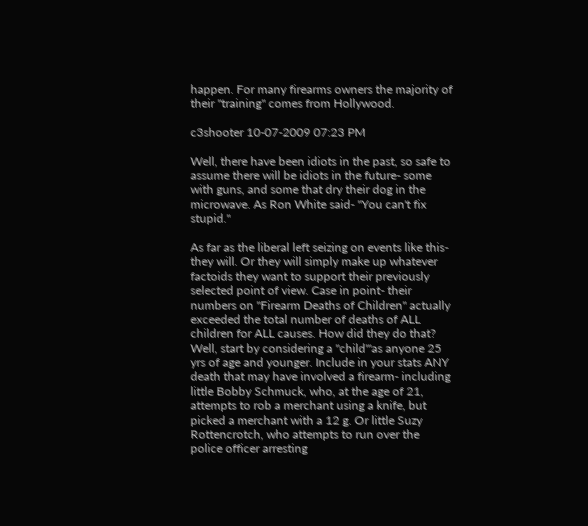happen. For many firearms owners the majority of their "training" comes from Hollywood.

c3shooter 10-07-2009 07:23 PM

Well, there have been idiots in the past, so safe to assume there will be idiots in the future- some with guns, and some that dry their dog in the microwave. As Ron White said- "You can't fix stupid."

As far as the liberal left seizing on events like this- they will. Or they will simply make up whatever factoids they want to support their previously selected point of view. Case in point- their numbers on "Firearm Deaths of Children" actually exceeded the total number of deaths of ALL children for ALL causes. How did they do that? Well, start by considering a "child'"as anyone 25 yrs of age and younger. Include in your stats ANY death that may have involved a firearm- including little Bobby Schmuck, who, at the age of 21, attempts to rob a merchant using a knife, but picked a merchant with a 12 g. Or little Suzy Rottencrotch, who attempts to run over the police officer arresting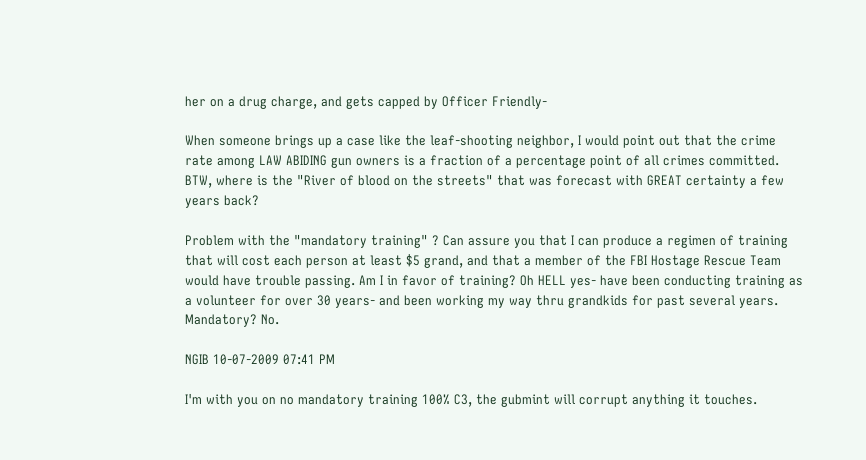her on a drug charge, and gets capped by Officer Friendly-

When someone brings up a case like the leaf-shooting neighbor, I would point out that the crime rate among LAW ABIDING gun owners is a fraction of a percentage point of all crimes committed. BTW, where is the "River of blood on the streets" that was forecast with GREAT certainty a few years back?

Problem with the "mandatory training" ? Can assure you that I can produce a regimen of training that will cost each person at least $5 grand, and that a member of the FBI Hostage Rescue Team would have trouble passing. Am I in favor of training? Oh HELL yes- have been conducting training as a volunteer for over 30 years- and been working my way thru grandkids for past several years. Mandatory? No.

NGIB 10-07-2009 07:41 PM

I'm with you on no mandatory training 100% C3, the gubmint will corrupt anything it touches.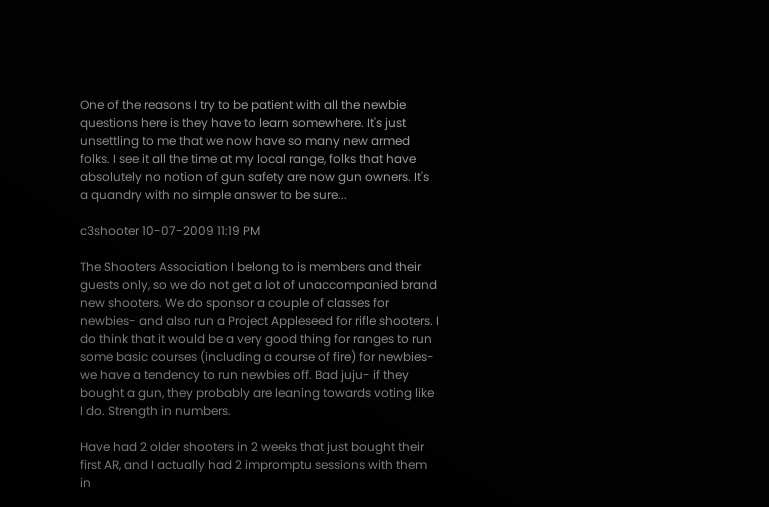One of the reasons I try to be patient with all the newbie questions here is they have to learn somewhere. It's just unsettling to me that we now have so many new armed folks. I see it all the time at my local range, folks that have absolutely no notion of gun safety are now gun owners. It's a quandry with no simple answer to be sure...

c3shooter 10-07-2009 11:19 PM

The Shooters Association I belong to is members and their guests only, so we do not get a lot of unaccompanied brand new shooters. We do sponsor a couple of classes for newbies- and also run a Project Appleseed for rifle shooters. I do think that it would be a very good thing for ranges to run some basic courses (including a course of fire) for newbies- we have a tendency to run newbies off. Bad juju- if they bought a gun, they probably are leaning towards voting like I do. Strength in numbers.

Have had 2 older shooters in 2 weeks that just bought their first AR, and I actually had 2 impromptu sessions with them in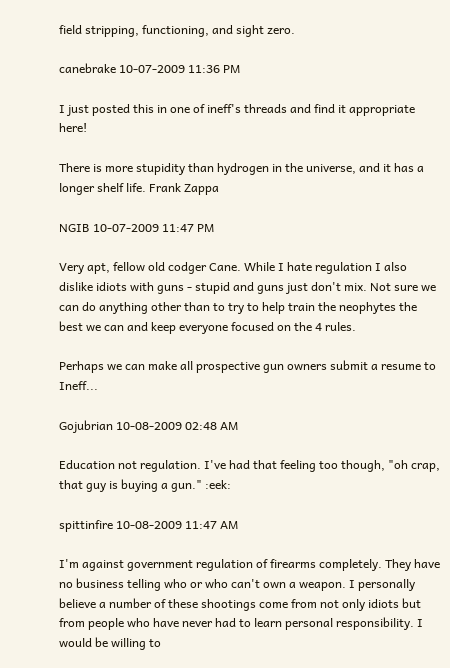field stripping, functioning, and sight zero.

canebrake 10-07-2009 11:36 PM

I just posted this in one of ineff's threads and find it appropriate here!

There is more stupidity than hydrogen in the universe, and it has a longer shelf life. Frank Zappa

NGIB 10-07-2009 11:47 PM

Very apt, fellow old codger Cane. While I hate regulation I also dislike idiots with guns - stupid and guns just don't mix. Not sure we can do anything other than to try to help train the neophytes the best we can and keep everyone focused on the 4 rules.

Perhaps we can make all prospective gun owners submit a resume to Ineff...

Gojubrian 10-08-2009 02:48 AM

Education not regulation. I've had that feeling too though, "oh crap, that guy is buying a gun." :eek:

spittinfire 10-08-2009 11:47 AM

I'm against government regulation of firearms completely. They have no business telling who or who can't own a weapon. I personally believe a number of these shootings come from not only idiots but from people who have never had to learn personal responsibility. I would be willing to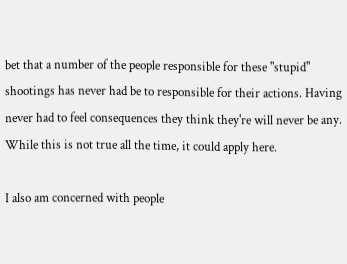bet that a number of the people responsible for these "stupid" shootings has never had be to responsible for their actions. Having never had to feel consequences they think they're will never be any. While this is not true all the time, it could apply here.

I also am concerned with people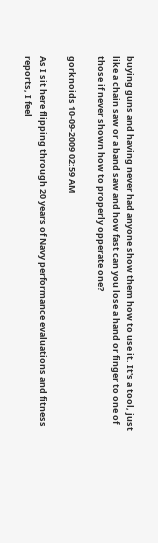buying guns and having never had anyone show them how to use it. It's a tool, just like a chain saw or a band saw and how fast can you lose a hand or finger to one of those if never shown how to properly opperate one?

gorknoids 10-09-2009 02:59 AM

As I sit here flipping through 20 years of Navy performance evaluations and fitness reports, I feel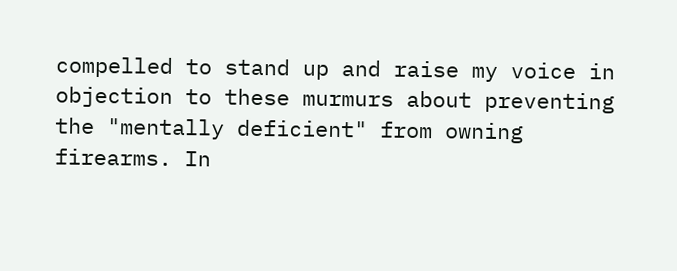compelled to stand up and raise my voice in objection to these murmurs about preventing the "mentally deficient" from owning firearms. In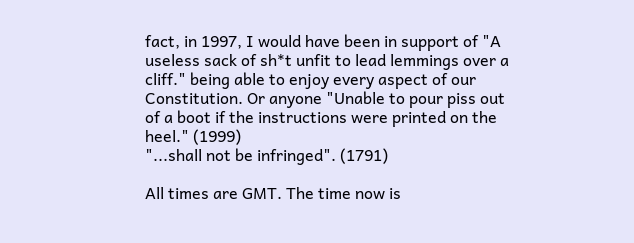fact, in 1997, I would have been in support of "A useless sack of sh*t unfit to lead lemmings over a cliff." being able to enjoy every aspect of our Constitution. Or anyone "Unable to pour piss out of a boot if the instructions were printed on the heel." (1999)
"...shall not be infringed". (1791)

All times are GMT. The time now is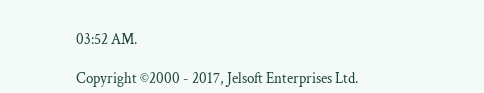03:52 AM.

Copyright ©2000 - 2017, Jelsoft Enterprises Ltd.